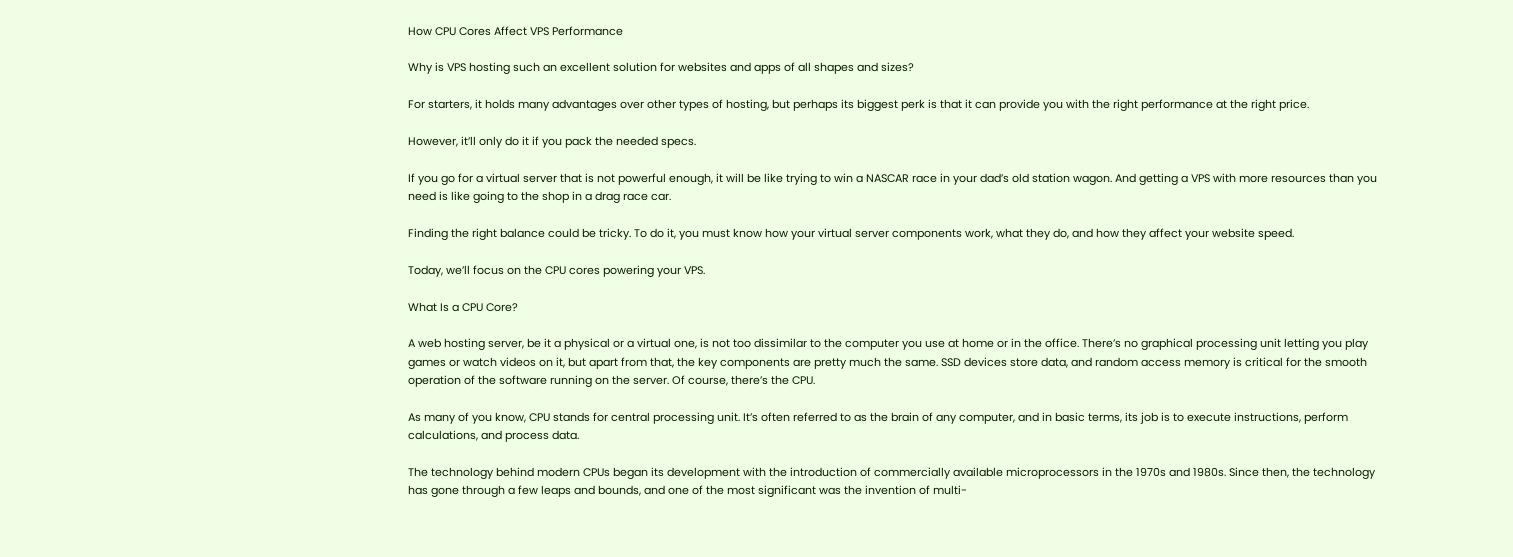How CPU Cores Affect VPS Performance

Why is VPS hosting such an excellent solution for websites and apps of all shapes and sizes?

For starters, it holds many advantages over other types of hosting, but perhaps its biggest perk is that it can provide you with the right performance at the right price.

However, it’ll only do it if you pack the needed specs.

If you go for a virtual server that is not powerful enough, it will be like trying to win a NASCAR race in your dad’s old station wagon. And getting a VPS with more resources than you need is like going to the shop in a drag race car.

Finding the right balance could be tricky. To do it, you must know how your virtual server components work, what they do, and how they affect your website speed.

Today, we’ll focus on the CPU cores powering your VPS.

What Is a CPU Core?

A web hosting server, be it a physical or a virtual one, is not too dissimilar to the computer you use at home or in the office. There’s no graphical processing unit letting you play games or watch videos on it, but apart from that, the key components are pretty much the same. SSD devices store data, and random access memory is critical for the smooth operation of the software running on the server. Of course, there’s the CPU.

As many of you know, CPU stands for central processing unit. It’s often referred to as the brain of any computer, and in basic terms, its job is to execute instructions, perform calculations, and process data.

The technology behind modern CPUs began its development with the introduction of commercially available microprocessors in the 1970s and 1980s. Since then, the technology has gone through a few leaps and bounds, and one of the most significant was the invention of multi-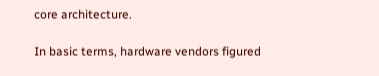core architecture.

In basic terms, hardware vendors figured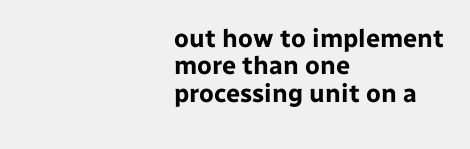out how to implement more than one processing unit on a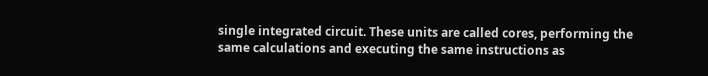single integrated circuit. These units are called cores, performing the same calculations and executing the same instructions as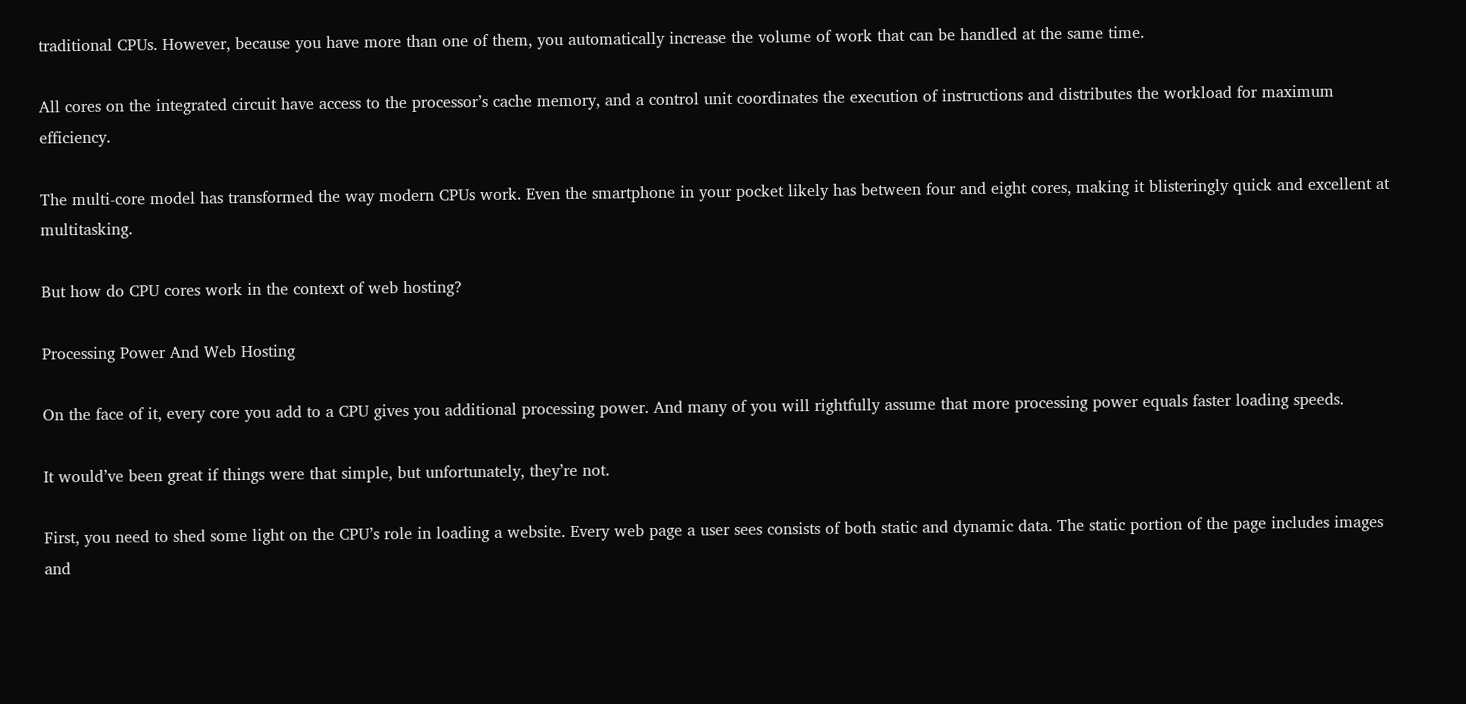traditional CPUs. However, because you have more than one of them, you automatically increase the volume of work that can be handled at the same time.

All cores on the integrated circuit have access to the processor’s cache memory, and a control unit coordinates the execution of instructions and distributes the workload for maximum efficiency.

The multi-core model has transformed the way modern CPUs work. Even the smartphone in your pocket likely has between four and eight cores, making it blisteringly quick and excellent at multitasking.

But how do CPU cores work in the context of web hosting?

Processing Power And Web Hosting

On the face of it, every core you add to a CPU gives you additional processing power. And many of you will rightfully assume that more processing power equals faster loading speeds.

It would’ve been great if things were that simple, but unfortunately, they’re not.

First, you need to shed some light on the CPU’s role in loading a website. Every web page a user sees consists of both static and dynamic data. The static portion of the page includes images and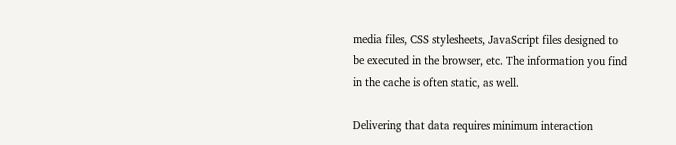media files, CSS stylesheets, JavaScript files designed to be executed in the browser, etc. The information you find in the cache is often static, as well.

Delivering that data requires minimum interaction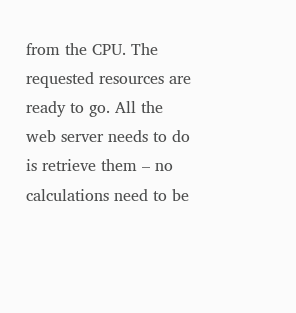from the CPU. The requested resources are ready to go. All the web server needs to do is retrieve them – no calculations need to be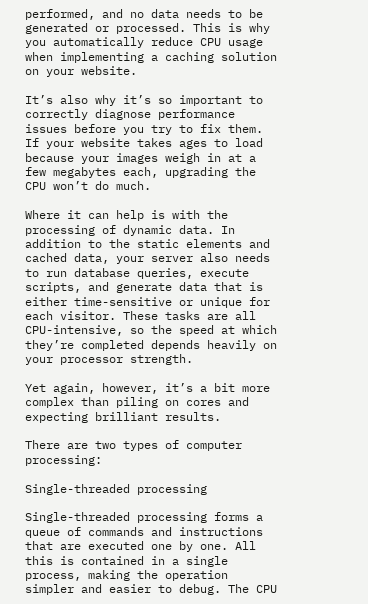performed, and no data needs to be generated or processed. This is why you automatically reduce CPU usage when implementing a caching solution on your website.

It’s also why it’s so important to correctly diagnose performance issues before you try to fix them. If your website takes ages to load because your images weigh in at a few megabytes each, upgrading the CPU won’t do much.

Where it can help is with the processing of dynamic data. In addition to the static elements and cached data, your server also needs to run database queries, execute scripts, and generate data that is either time-sensitive or unique for each visitor. These tasks are all CPU-intensive, so the speed at which they’re completed depends heavily on your processor strength.

Yet again, however, it’s a bit more complex than piling on cores and expecting brilliant results.

There are two types of computer processing:

Single-threaded processing

Single-threaded processing forms a queue of commands and instructions that are executed one by one. All this is contained in a single process, making the operation simpler and easier to debug. The CPU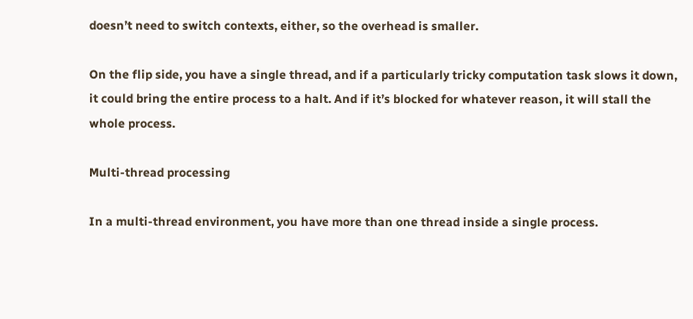doesn’t need to switch contexts, either, so the overhead is smaller.

On the flip side, you have a single thread, and if a particularly tricky computation task slows it down, it could bring the entire process to a halt. And if it’s blocked for whatever reason, it will stall the whole process.

Multi-thread processing

In a multi-thread environment, you have more than one thread inside a single process.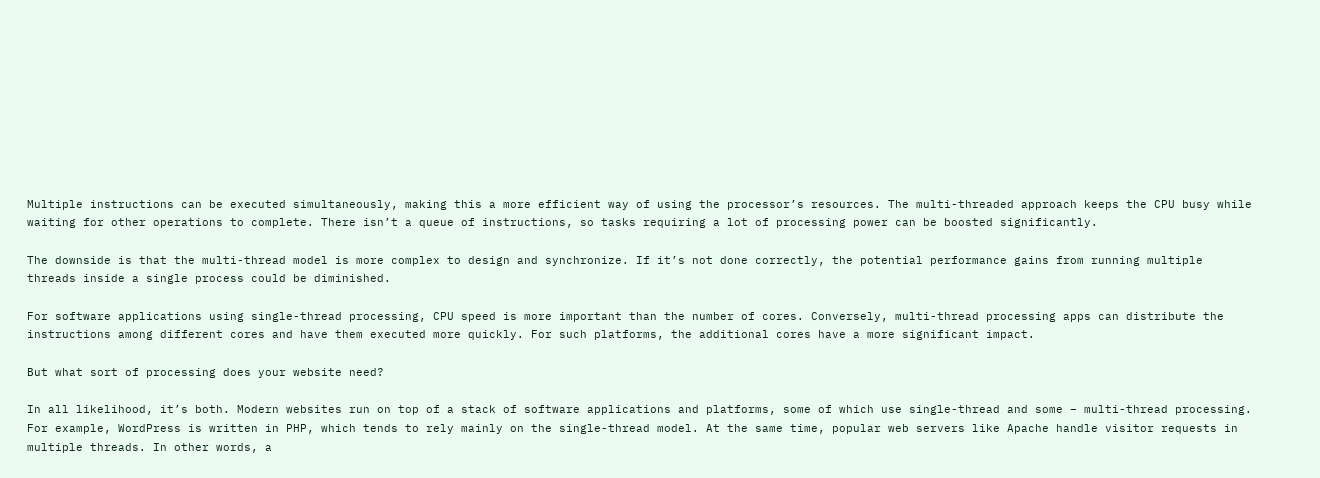Multiple instructions can be executed simultaneously, making this a more efficient way of using the processor’s resources. The multi-threaded approach keeps the CPU busy while waiting for other operations to complete. There isn’t a queue of instructions, so tasks requiring a lot of processing power can be boosted significantly.

The downside is that the multi-thread model is more complex to design and synchronize. If it’s not done correctly, the potential performance gains from running multiple threads inside a single process could be diminished.

For software applications using single-thread processing, CPU speed is more important than the number of cores. Conversely, multi-thread processing apps can distribute the instructions among different cores and have them executed more quickly. For such platforms, the additional cores have a more significant impact.

But what sort of processing does your website need?

In all likelihood, it’s both. Modern websites run on top of a stack of software applications and platforms, some of which use single-thread and some – multi-thread processing. For example, WordPress is written in PHP, which tends to rely mainly on the single-thread model. At the same time, popular web servers like Apache handle visitor requests in multiple threads. In other words, a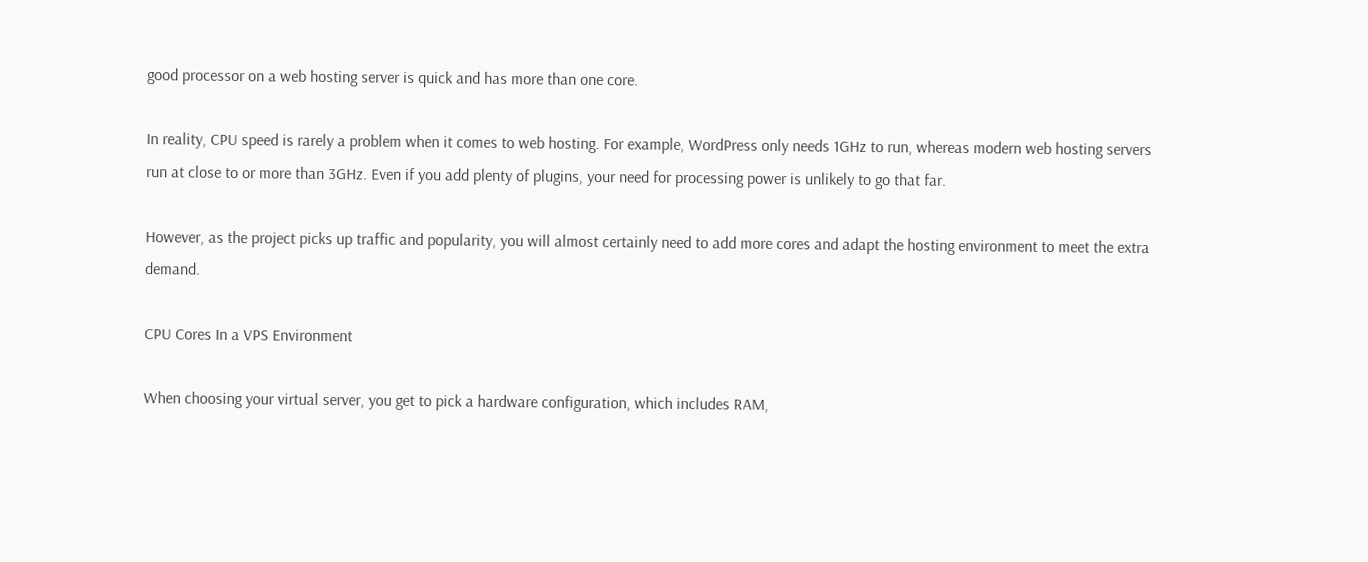good processor on a web hosting server is quick and has more than one core.

In reality, CPU speed is rarely a problem when it comes to web hosting. For example, WordPress only needs 1GHz to run, whereas modern web hosting servers run at close to or more than 3GHz. Even if you add plenty of plugins, your need for processing power is unlikely to go that far.

However, as the project picks up traffic and popularity, you will almost certainly need to add more cores and adapt the hosting environment to meet the extra demand.

CPU Cores In a VPS Environment

When choosing your virtual server, you get to pick a hardware configuration, which includes RAM,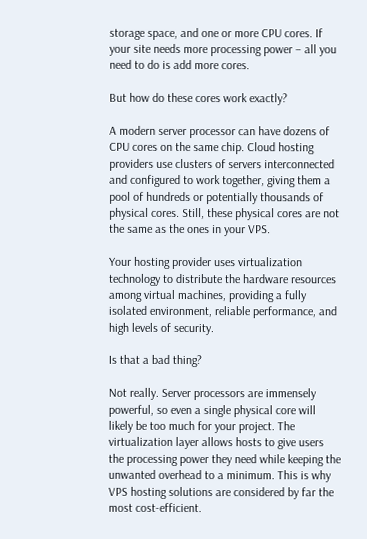storage space, and one or more CPU cores. If your site needs more processing power – all you need to do is add more cores.

But how do these cores work exactly?

A modern server processor can have dozens of CPU cores on the same chip. Cloud hosting providers use clusters of servers interconnected and configured to work together, giving them a pool of hundreds or potentially thousands of physical cores. Still, these physical cores are not the same as the ones in your VPS.

Your hosting provider uses virtualization technology to distribute the hardware resources among virtual machines, providing a fully isolated environment, reliable performance, and high levels of security.

Is that a bad thing?

Not really. Server processors are immensely powerful, so even a single physical core will likely be too much for your project. The virtualization layer allows hosts to give users the processing power they need while keeping the unwanted overhead to a minimum. This is why VPS hosting solutions are considered by far the most cost-efficient.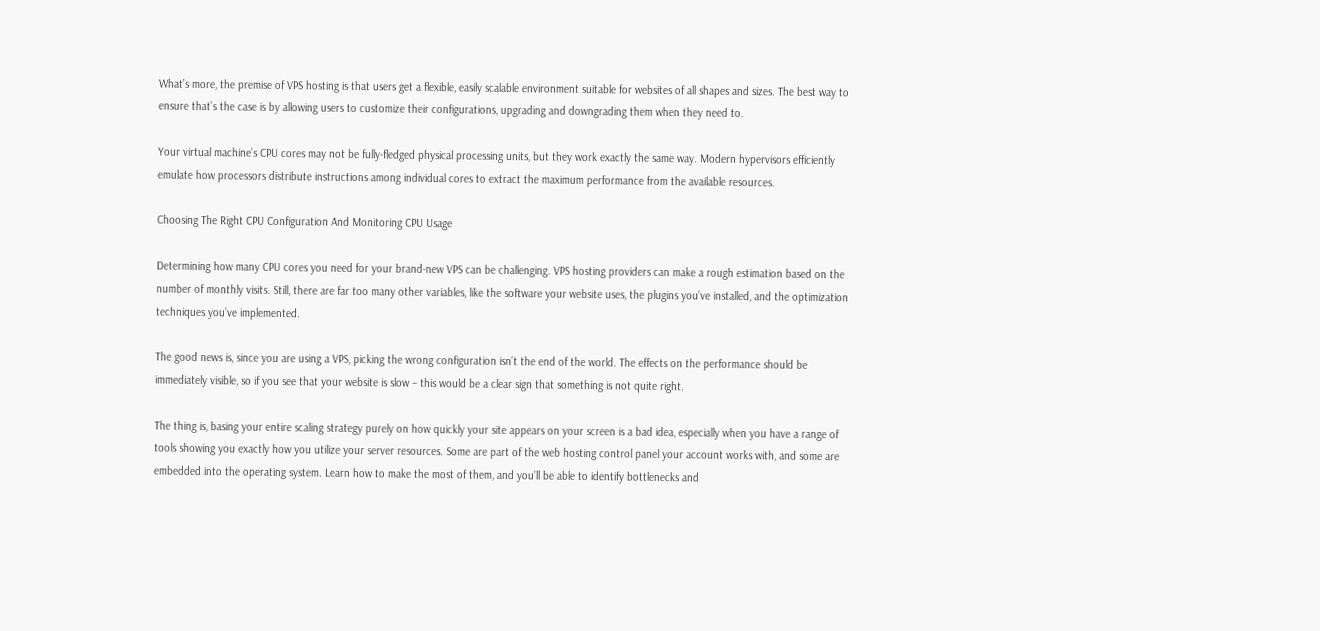What’s more, the premise of VPS hosting is that users get a flexible, easily scalable environment suitable for websites of all shapes and sizes. The best way to ensure that’s the case is by allowing users to customize their configurations, upgrading and downgrading them when they need to.

Your virtual machine’s CPU cores may not be fully-fledged physical processing units, but they work exactly the same way. Modern hypervisors efficiently emulate how processors distribute instructions among individual cores to extract the maximum performance from the available resources.

Choosing The Right CPU Configuration And Monitoring CPU Usage

Determining how many CPU cores you need for your brand-new VPS can be challenging. VPS hosting providers can make a rough estimation based on the number of monthly visits. Still, there are far too many other variables, like the software your website uses, the plugins you’ve installed, and the optimization techniques you’ve implemented.

The good news is, since you are using a VPS, picking the wrong configuration isn’t the end of the world. The effects on the performance should be immediately visible, so if you see that your website is slow – this would be a clear sign that something is not quite right.

The thing is, basing your entire scaling strategy purely on how quickly your site appears on your screen is a bad idea, especially when you have a range of tools showing you exactly how you utilize your server resources. Some are part of the web hosting control panel your account works with, and some are embedded into the operating system. Learn how to make the most of them, and you’ll be able to identify bottlenecks and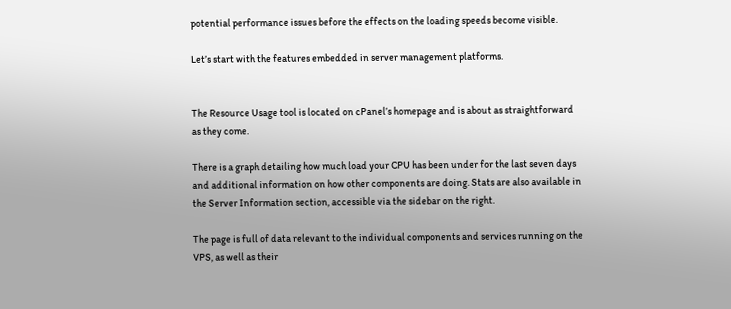potential performance issues before the effects on the loading speeds become visible.

Let’s start with the features embedded in server management platforms.


The Resource Usage tool is located on cPanel’s homepage and is about as straightforward as they come.

There is a graph detailing how much load your CPU has been under for the last seven days and additional information on how other components are doing. Stats are also available in the Server Information section, accessible via the sidebar on the right.

The page is full of data relevant to the individual components and services running on the VPS, as well as their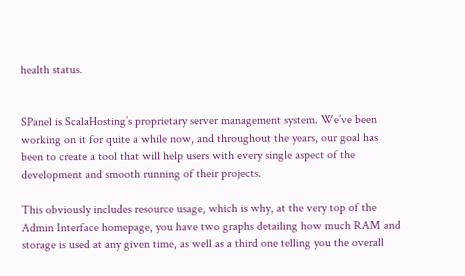health status.


SPanel is ScalaHosting’s proprietary server management system. We’ve been working on it for quite a while now, and throughout the years, our goal has been to create a tool that will help users with every single aspect of the development and smooth running of their projects.

This obviously includes resource usage, which is why, at the very top of the Admin Interface homepage, you have two graphs detailing how much RAM and storage is used at any given time, as well as a third one telling you the overall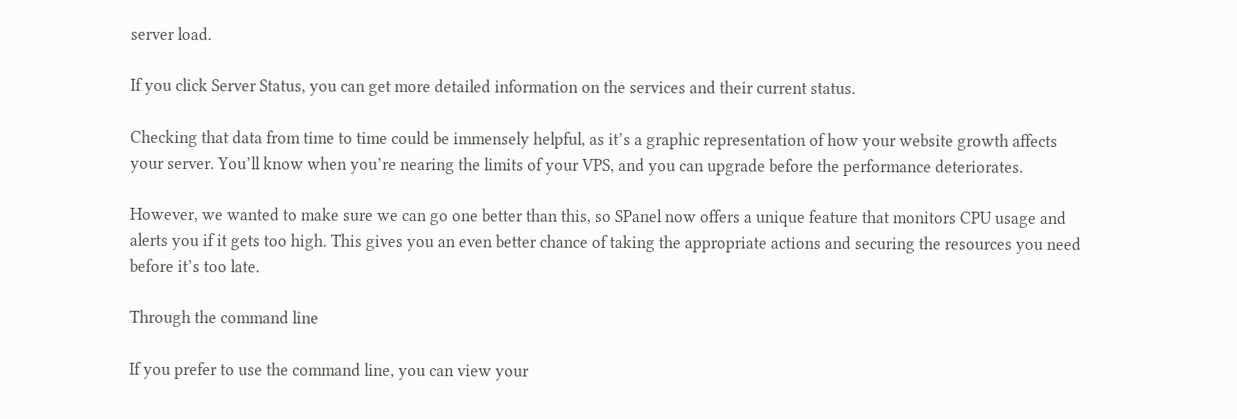server load.

If you click Server Status, you can get more detailed information on the services and their current status.

Checking that data from time to time could be immensely helpful, as it’s a graphic representation of how your website growth affects your server. You’ll know when you’re nearing the limits of your VPS, and you can upgrade before the performance deteriorates.

However, we wanted to make sure we can go one better than this, so SPanel now offers a unique feature that monitors CPU usage and alerts you if it gets too high. This gives you an even better chance of taking the appropriate actions and securing the resources you need before it’s too late.

Through the command line

If you prefer to use the command line, you can view your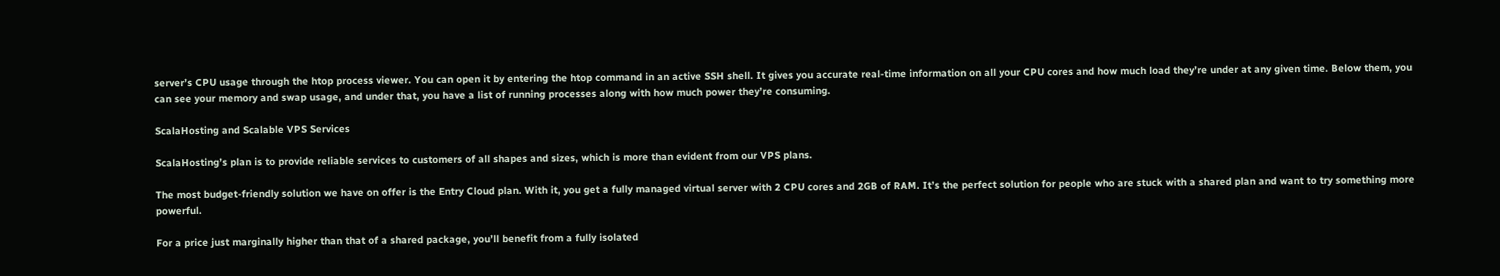server’s CPU usage through the htop process viewer. You can open it by entering the htop command in an active SSH shell. It gives you accurate real-time information on all your CPU cores and how much load they’re under at any given time. Below them, you can see your memory and swap usage, and under that, you have a list of running processes along with how much power they’re consuming.

ScalaHosting and Scalable VPS Services

ScalaHosting’s plan is to provide reliable services to customers of all shapes and sizes, which is more than evident from our VPS plans.

The most budget-friendly solution we have on offer is the Entry Cloud plan. With it, you get a fully managed virtual server with 2 CPU cores and 2GB of RAM. It’s the perfect solution for people who are stuck with a shared plan and want to try something more powerful.

For a price just marginally higher than that of a shared package, you’ll benefit from a fully isolated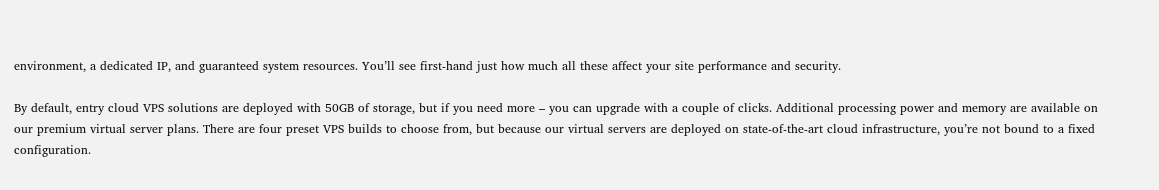environment, a dedicated IP, and guaranteed system resources. You’ll see first-hand just how much all these affect your site performance and security.

By default, entry cloud VPS solutions are deployed with 50GB of storage, but if you need more – you can upgrade with a couple of clicks. Additional processing power and memory are available on our premium virtual server plans. There are four preset VPS builds to choose from, but because our virtual servers are deployed on state-of-the-art cloud infrastructure, you’re not bound to a fixed configuration.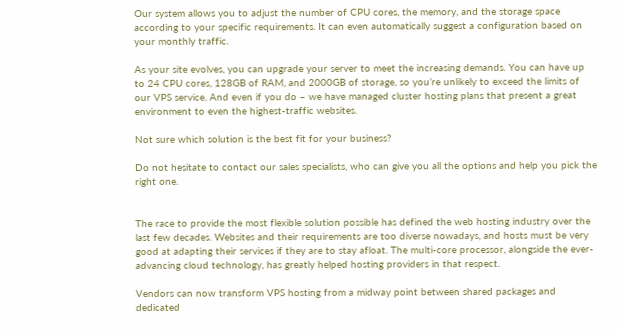Our system allows you to adjust the number of CPU cores, the memory, and the storage space according to your specific requirements. It can even automatically suggest a configuration based on your monthly traffic.

As your site evolves, you can upgrade your server to meet the increasing demands. You can have up to 24 CPU cores, 128GB of RAM, and 2000GB of storage, so you’re unlikely to exceed the limits of our VPS service. And even if you do – we have managed cluster hosting plans that present a great environment to even the highest-traffic websites.

Not sure which solution is the best fit for your business?

Do not hesitate to contact our sales specialists, who can give you all the options and help you pick the right one.


The race to provide the most flexible solution possible has defined the web hosting industry over the last few decades. Websites and their requirements are too diverse nowadays, and hosts must be very good at adapting their services if they are to stay afloat. The multi-core processor, alongside the ever-advancing cloud technology, has greatly helped hosting providers in that respect.

Vendors can now transform VPS hosting from a midway point between shared packages and dedicated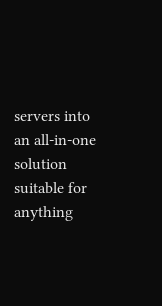servers into an all-in-one solution suitable for anything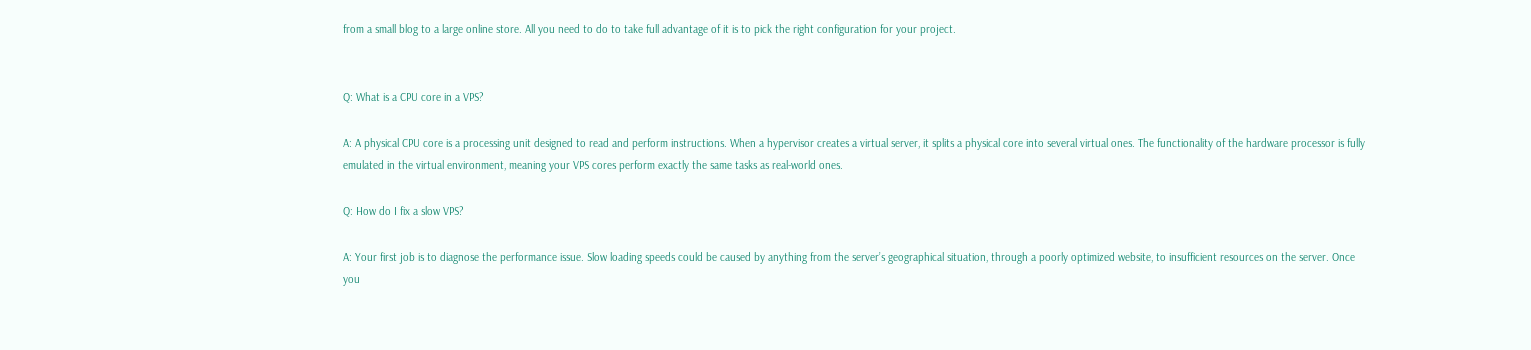from a small blog to a large online store. All you need to do to take full advantage of it is to pick the right configuration for your project.


Q: What is a CPU core in a VPS?

A: A physical CPU core is a processing unit designed to read and perform instructions. When a hypervisor creates a virtual server, it splits a physical core into several virtual ones. The functionality of the hardware processor is fully emulated in the virtual environment, meaning your VPS cores perform exactly the same tasks as real-world ones.

Q: How do I fix a slow VPS?

A: Your first job is to diagnose the performance issue. Slow loading speeds could be caused by anything from the server’s geographical situation, through a poorly optimized website, to insufficient resources on the server. Once you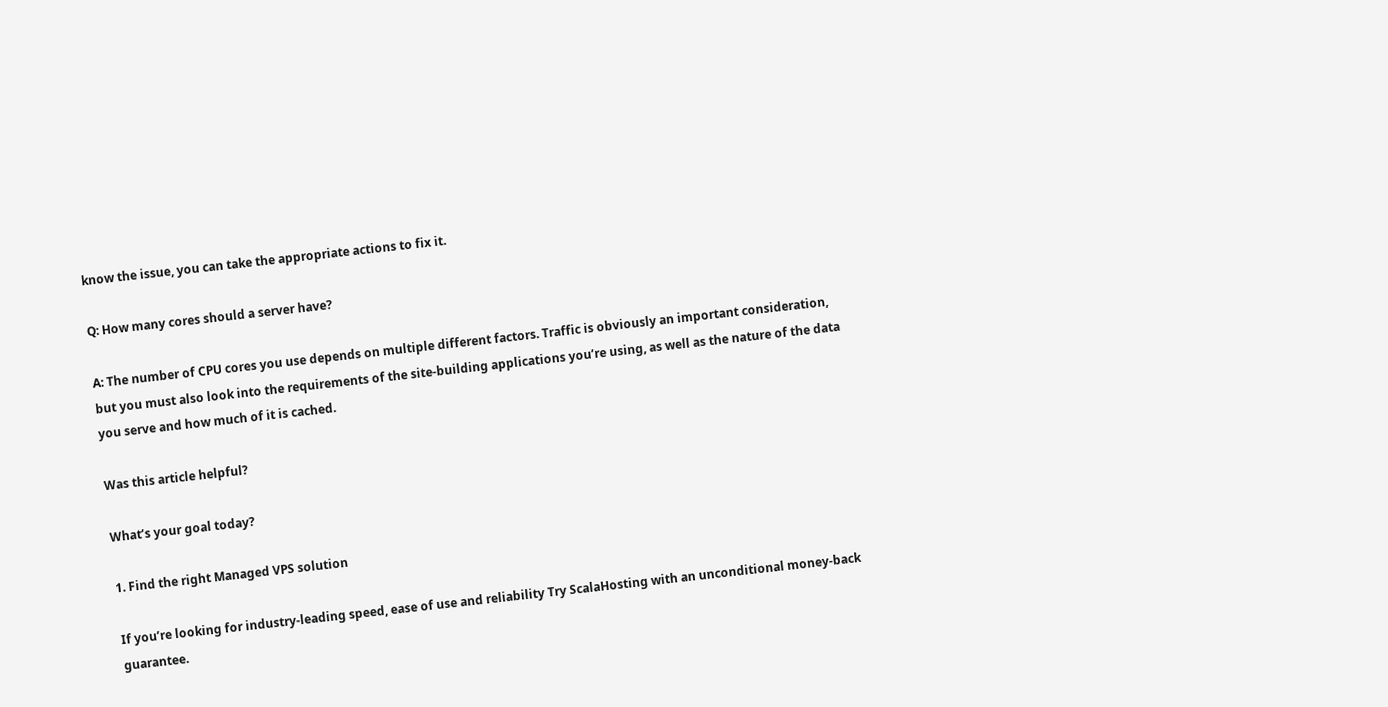know the issue, you can take the appropriate actions to fix it.

Q: How many cores should a server have?

A: The number of CPU cores you use depends on multiple different factors. Traffic is obviously an important consideration, but you must also look into the requirements of the site-building applications you’re using, as well as the nature of the data you serve and how much of it is cached.

Was this article helpful?

What’s your goal today?

1. Find the right Managed VPS solution

If you’re looking for industry-leading speed, ease of use and reliability Try ScalaHosting with an unconditional money-back guarantee.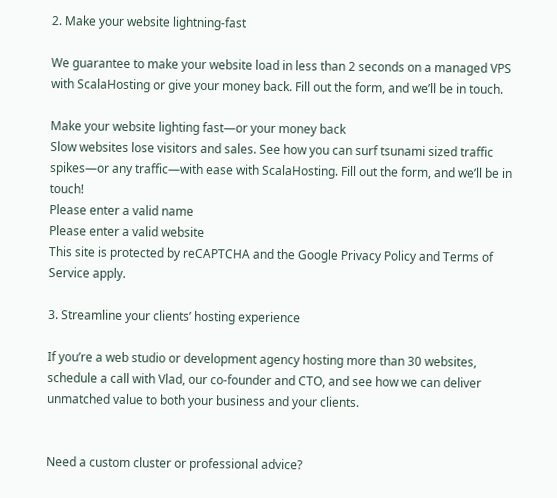2. Make your website lightning-fast

We guarantee to make your website load in less than 2 seconds on a managed VPS with ScalaHosting or give your money back. Fill out the form, and we’ll be in touch.

Make your website lighting fast—or your money back
Slow websites lose visitors and sales. See how you can surf tsunami sized traffic spikes—or any traffic—with ease with ScalaHosting. Fill out the form, and we’ll be in touch!
Please enter a valid name
Please enter a valid website
This site is protected by reCAPTCHA and the Google Privacy Policy and Terms of Service apply.

3. Streamline your clients’ hosting experience

If you’re a web studio or development agency hosting more than 30 websites, schedule a call with Vlad, our co-founder and CTO, and see how we can deliver unmatched value to both your business and your clients.


Need a custom cluster or professional advice?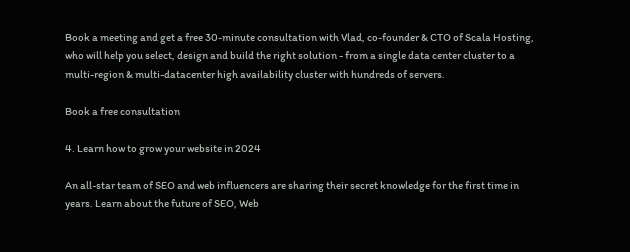Book a meeting and get a free 30-minute consultation with Vlad, co-founder & CTO of Scala Hosting, who will help you select, design and build the right solution - from a single data center cluster to a multi-region & multi-datacenter high availability cluster with hundreds of servers.

Book a free consultation

4. Learn how to grow your website in 2024

An all-star team of SEO and web influencers are sharing their secret knowledge for the first time in years. Learn about the future of SEO, Web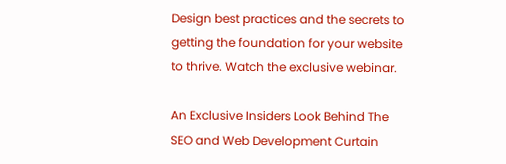Design best practices and the secrets to getting the foundation for your website to thrive. Watch the exclusive webinar.

An Exclusive Insiders Look Behind The SEO and Web Development Curtain